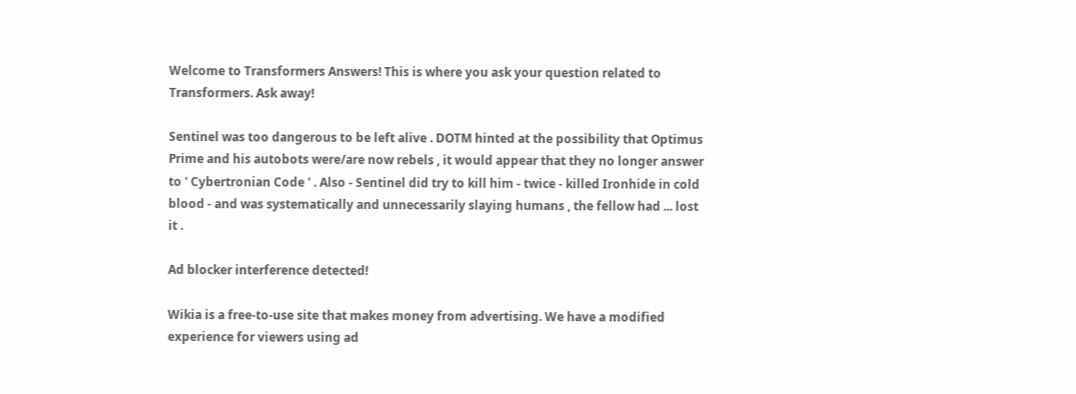Welcome to Transformers Answers! This is where you ask your question related to Transformers. Ask away!

Sentinel was too dangerous to be left alive . DOTM hinted at the possibility that Optimus Prime and his autobots were/are now rebels , it would appear that they no longer answer to ' Cybertronian Code ' . Also - Sentinel did try to kill him - twice - killed Ironhide in cold blood - and was systematically and unnecessarily slaying humans , the fellow had ... lost it .

Ad blocker interference detected!

Wikia is a free-to-use site that makes money from advertising. We have a modified experience for viewers using ad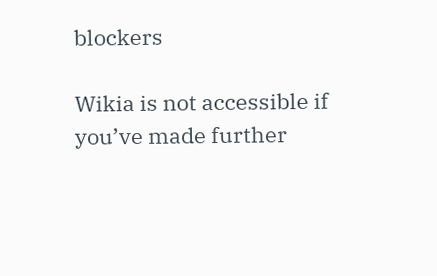blockers

Wikia is not accessible if you’ve made further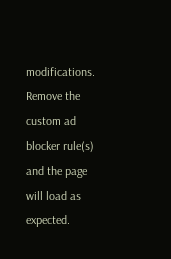modifications. Remove the custom ad blocker rule(s) and the page will load as expected.